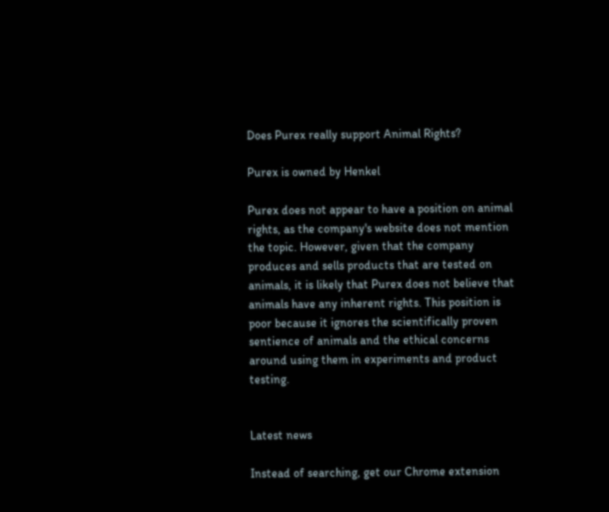Does Purex really support Animal Rights?

Purex is owned by Henkel

Purex does not appear to have a position on animal rights, as the company's website does not mention the topic. However, given that the company produces and sells products that are tested on animals, it is likely that Purex does not believe that animals have any inherent rights. This position is poor because it ignores the scientifically proven sentience of animals and the ethical concerns around using them in experiments and product testing.


Latest news

Instead of searching, get our Chrome extension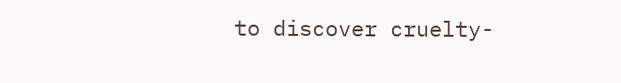to discover cruelty-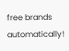free brands automatically!